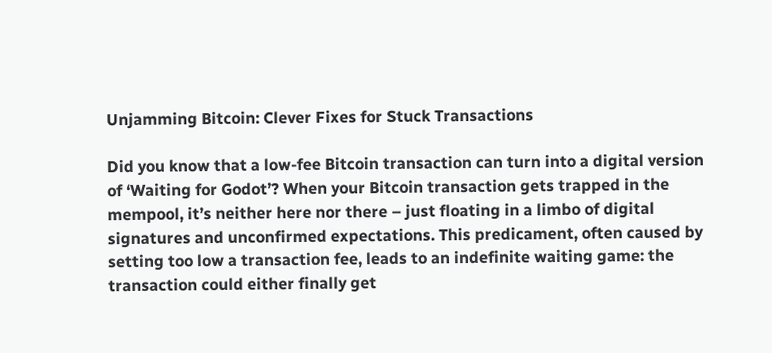Unjamming Bitcoin: Clever Fixes for Stuck Transactions

Did you know that a low-fee Bitcoin transaction can turn into a digital version of ‘Waiting for Godot’? When your Bitcoin transaction gets trapped in the mempool, it’s neither here nor there – just floating in a limbo of digital signatures and unconfirmed expectations. This predicament, often caused by setting too low a transaction fee, leads to an indefinite waiting game: the transaction could either finally get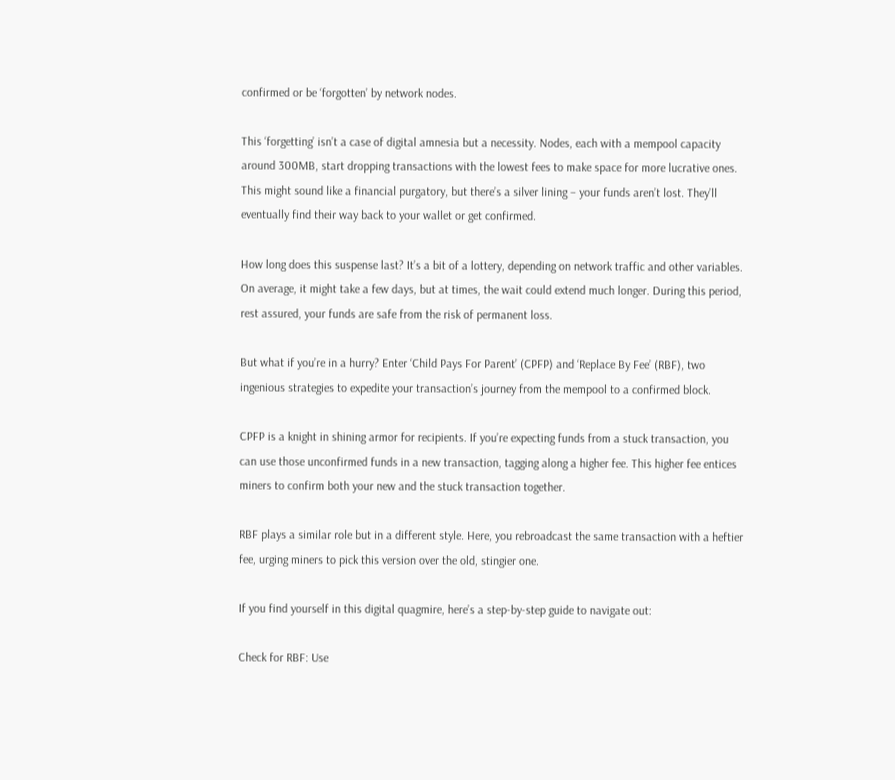confirmed or be ‘forgotten’ by network nodes.

This ‘forgetting’ isn’t a case of digital amnesia but a necessity. Nodes, each with a mempool capacity around 300MB, start dropping transactions with the lowest fees to make space for more lucrative ones. This might sound like a financial purgatory, but there’s a silver lining – your funds aren’t lost. They’ll eventually find their way back to your wallet or get confirmed.

How long does this suspense last? It’s a bit of a lottery, depending on network traffic and other variables. On average, it might take a few days, but at times, the wait could extend much longer. During this period, rest assured, your funds are safe from the risk of permanent loss.

But what if you’re in a hurry? Enter ‘Child Pays For Parent’ (CPFP) and ‘Replace By Fee’ (RBF), two ingenious strategies to expedite your transaction’s journey from the mempool to a confirmed block.

CPFP is a knight in shining armor for recipients. If you’re expecting funds from a stuck transaction, you can use those unconfirmed funds in a new transaction, tagging along a higher fee. This higher fee entices miners to confirm both your new and the stuck transaction together.

RBF plays a similar role but in a different style. Here, you rebroadcast the same transaction with a heftier fee, urging miners to pick this version over the old, stingier one.

If you find yourself in this digital quagmire, here’s a step-by-step guide to navigate out:

Check for RBF: Use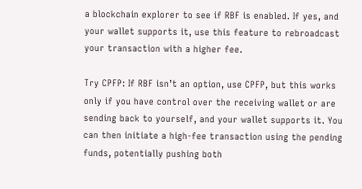a blockchain explorer to see if RBF is enabled. If yes, and your wallet supports it, use this feature to rebroadcast your transaction with a higher fee.

Try CPFP: If RBF isn’t an option, use CPFP, but this works only if you have control over the receiving wallet or are sending back to yourself, and your wallet supports it. You can then initiate a high-fee transaction using the pending funds, potentially pushing both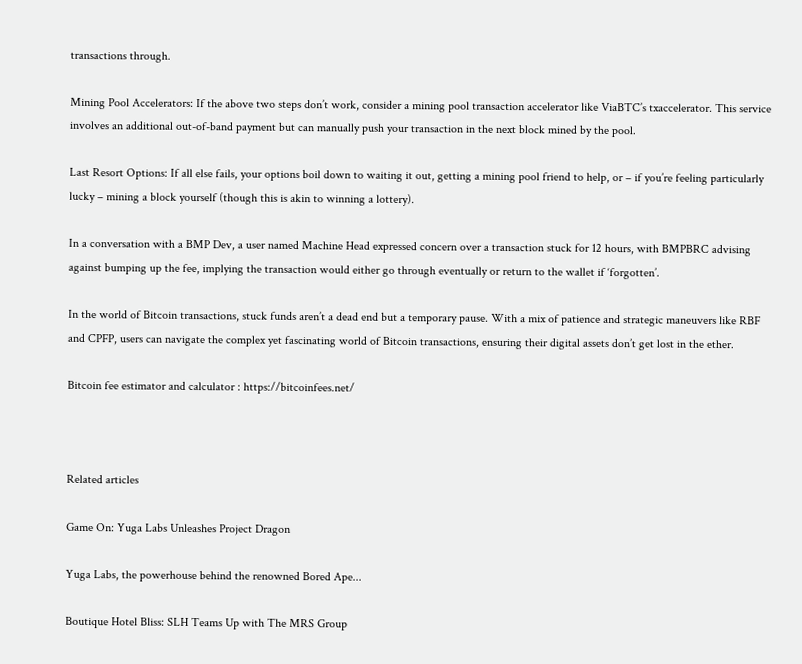transactions through.

Mining Pool Accelerators: If the above two steps don’t work, consider a mining pool transaction accelerator like ViaBTC’s txaccelerator. This service involves an additional out-of-band payment but can manually push your transaction in the next block mined by the pool.

Last Resort Options: If all else fails, your options boil down to waiting it out, getting a mining pool friend to help, or – if you’re feeling particularly lucky – mining a block yourself (though this is akin to winning a lottery).

In a conversation with a BMP Dev, a user named Machine Head expressed concern over a transaction stuck for 12 hours, with BMPBRC advising against bumping up the fee, implying the transaction would either go through eventually or return to the wallet if ‘forgotten’.

In the world of Bitcoin transactions, stuck funds aren’t a dead end but a temporary pause. With a mix of patience and strategic maneuvers like RBF and CPFP, users can navigate the complex yet fascinating world of Bitcoin transactions, ensuring their digital assets don’t get lost in the ether.

Bitcoin fee estimator and calculator : https://bitcoinfees.net/



Related articles

Game On: Yuga Labs Unleashes Project Dragon

Yuga Labs, the powerhouse behind the renowned Bored Ape...

Boutique Hotel Bliss: SLH Teams Up with The MRS Group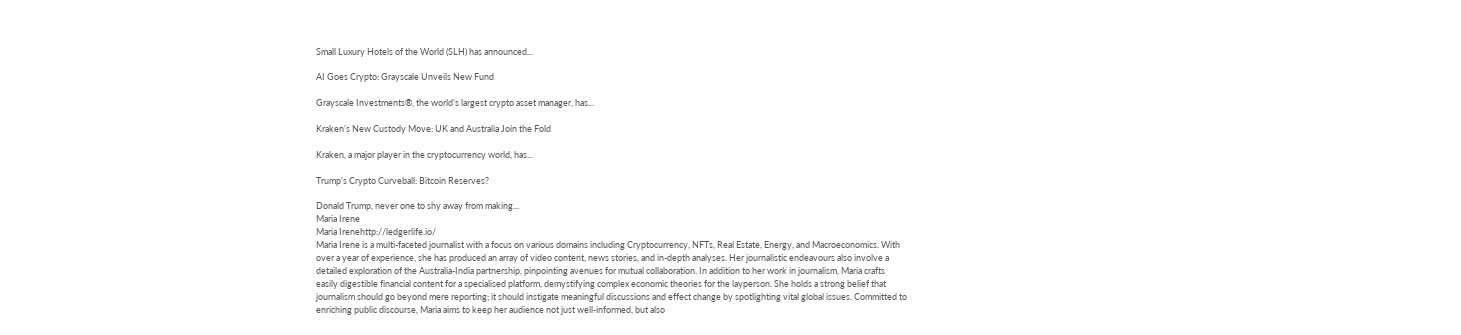Small Luxury Hotels of the World (SLH) has announced...

AI Goes Crypto: Grayscale Unveils New Fund

Grayscale Investments®, the world’s largest crypto asset manager, has...

Kraken’s New Custody Move: UK and Australia Join the Fold

Kraken, a major player in the cryptocurrency world, has...

Trump’s Crypto Curveball: Bitcoin Reserves?

Donald Trump, never one to shy away from making...
Maria Irene
Maria Irenehttp://ledgerlife.io/
Maria Irene is a multi-faceted journalist with a focus on various domains including Cryptocurrency, NFTs, Real Estate, Energy, and Macroeconomics. With over a year of experience, she has produced an array of video content, news stories, and in-depth analyses. Her journalistic endeavours also involve a detailed exploration of the Australia-India partnership, pinpointing avenues for mutual collaboration. In addition to her work in journalism, Maria crafts easily digestible financial content for a specialised platform, demystifying complex economic theories for the layperson. She holds a strong belief that journalism should go beyond mere reporting; it should instigate meaningful discussions and effect change by spotlighting vital global issues. Committed to enriching public discourse, Maria aims to keep her audience not just well-informed, but also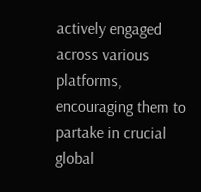actively engaged across various platforms, encouraging them to partake in crucial global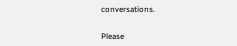conversations.


Please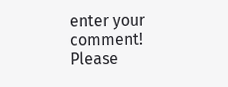enter your comment!
Please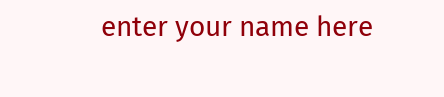enter your name here